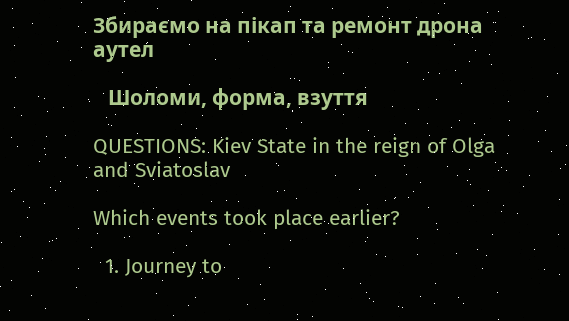Збираємо на пікап та ремонт дрона аутел

   Шоломи, форма, взуття

QUESTIONS: Kiev State in the reign of Olga and Sviatoslav

Which events took place earlier?

  1. Journey to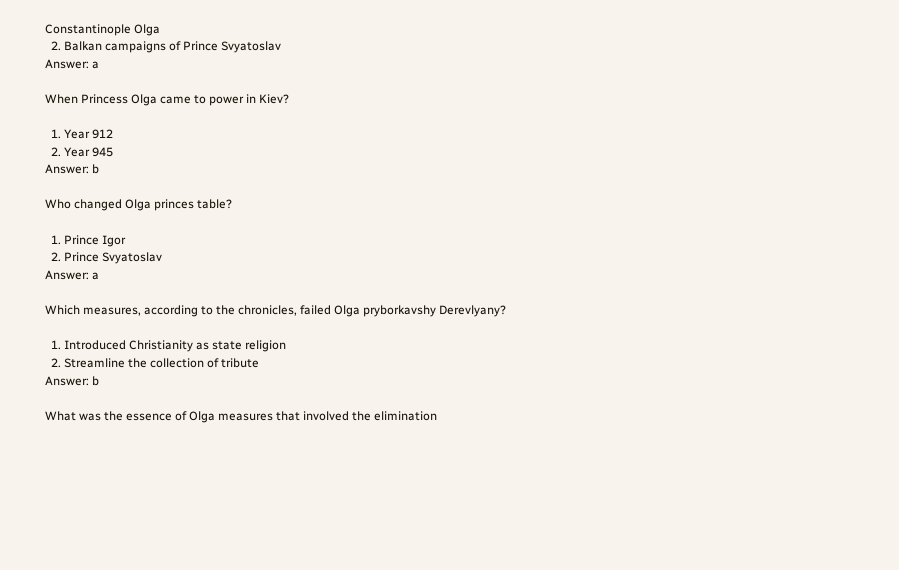Constantinople Olga
  2. Balkan campaigns of Prince Svyatoslav
Answer: a

When Princess Olga came to power in Kiev?

  1. Year 912
  2. Year 945
Answer: b

Who changed Olga princes table?

  1. Prince Igor
  2. Prince Svyatoslav
Answer: a

Which measures, according to the chronicles, failed Olga pryborkavshy Derevlyany?

  1. Introduced Christianity as state religion
  2. Streamline the collection of tribute
Answer: b

What was the essence of Olga measures that involved the elimination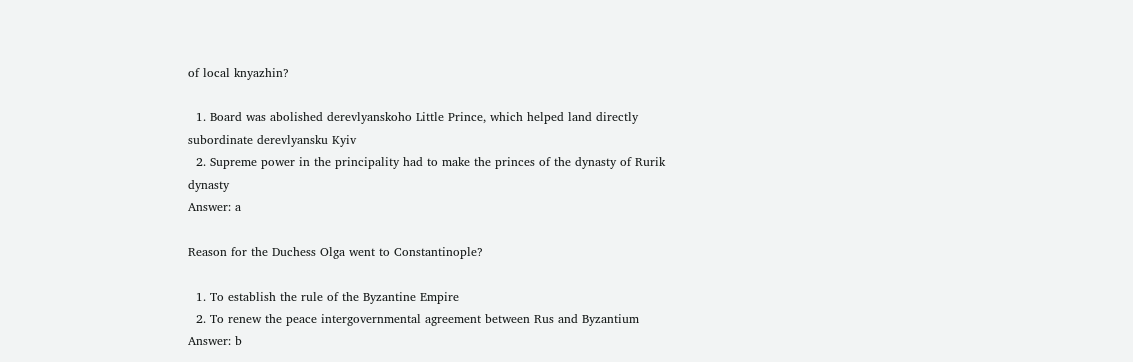of local knyazhin?

  1. Board was abolished derevlyanskoho Little Prince, which helped land directly subordinate derevlyansku Kyiv
  2. Supreme power in the principality had to make the princes of the dynasty of Rurik dynasty
Answer: a

Reason for the Duchess Olga went to Constantinople?

  1. To establish the rule of the Byzantine Empire
  2. To renew the peace intergovernmental agreement between Rus and Byzantium
Answer: b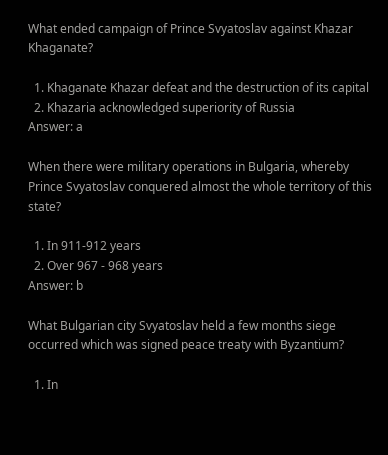What ended campaign of Prince Svyatoslav against Khazar Khaganate?

  1. Khaganate Khazar defeat and the destruction of its capital
  2. Khazaria acknowledged superiority of Russia
Answer: a

When there were military operations in Bulgaria, whereby Prince Svyatoslav conquered almost the whole territory of this state?

  1. In 911-912 years
  2. Over 967 - 968 years
Answer: b

What Bulgarian city Svyatoslav held a few months siege occurred which was signed peace treaty with Byzantium?

  1. In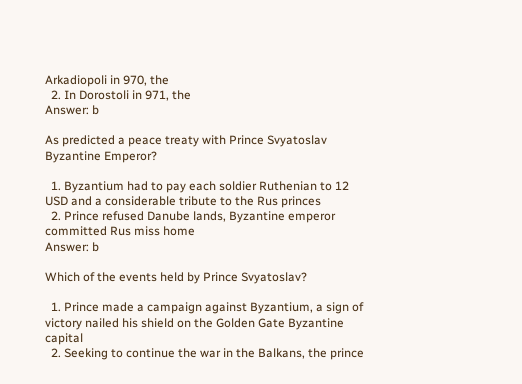Arkadiopoli in 970, the
  2. In Dorostoli in 971, the
Answer: b

As predicted a peace treaty with Prince Svyatoslav Byzantine Emperor?

  1. Byzantium had to pay each soldier Ruthenian to 12 USD and a considerable tribute to the Rus princes
  2. Prince refused Danube lands, Byzantine emperor committed Rus miss home
Answer: b

Which of the events held by Prince Svyatoslav?

  1. Prince made a campaign against Byzantium, a sign of victory nailed his shield on the Golden Gate Byzantine capital
  2. Seeking to continue the war in the Balkans, the prince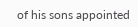of his sons appointed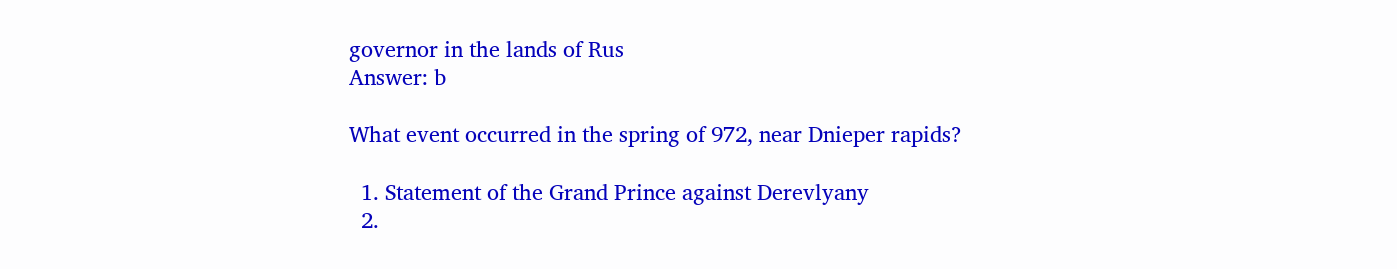governor in the lands of Rus
Answer: b

What event occurred in the spring of 972, near Dnieper rapids?

  1. Statement of the Grand Prince against Derevlyany
  2.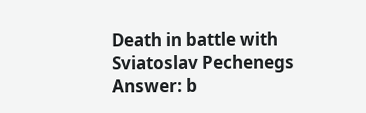Death in battle with Sviatoslav Pechenegs
Answer: b